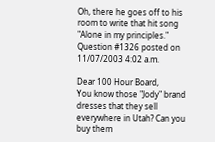Oh, there he goes off to his room to write that hit song "Alone in my principles."
Question #1326 posted on 11/07/2003 4:02 a.m.

Dear 100 Hour Board,
You know those "Jody" brand dresses that they sell everywhere in Utah? Can you buy them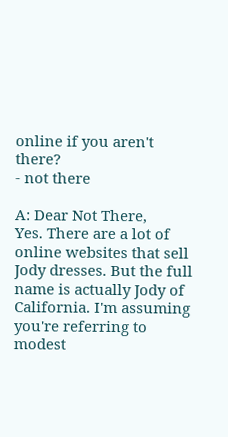online if you aren't there?
- not there

A: Dear Not There,
Yes. There are a lot of online websites that sell Jody dresses. But the full name is actually Jody of California. I'm assuming you're referring to modest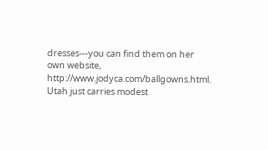dresses---you can find them on her own website, http://www.jodyca.com/ballgowns.html. Utah just carries modest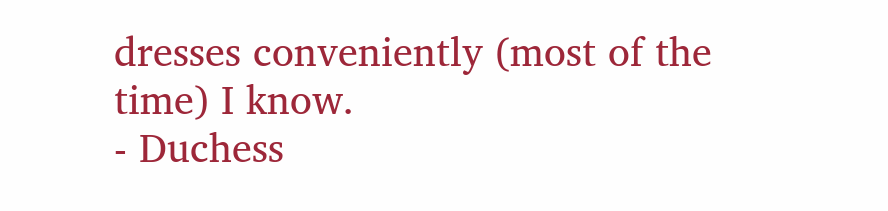dresses conveniently (most of the time) I know.
- Duchess